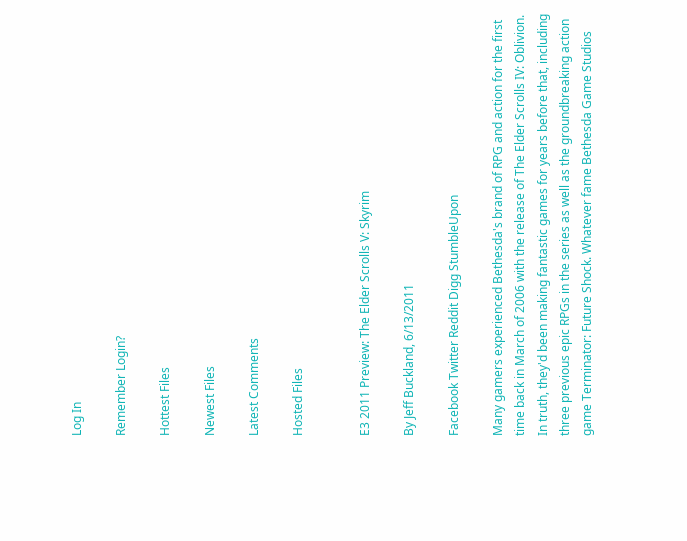Log In

Remember Login?

Hottest Files

Newest Files

Latest Comments

Hosted Files


E3 2011 Preview: The Elder Scrolls V: Skyrim

By Jeff Buckland, 6/13/2011

Facebook Twitter Reddit Digg StumbleUpon

Many gamers experienced Bethesda's brand of RPG and action for the first time back in March of 2006 with the release of The Elder Scrolls IV: Oblivion. In truth, they'd been making fantastic games for years before that, including three previous epic RPGs in the series as well as the groundbreaking action game Terminator: Future Shock. Whatever fame Bethesda Game Studios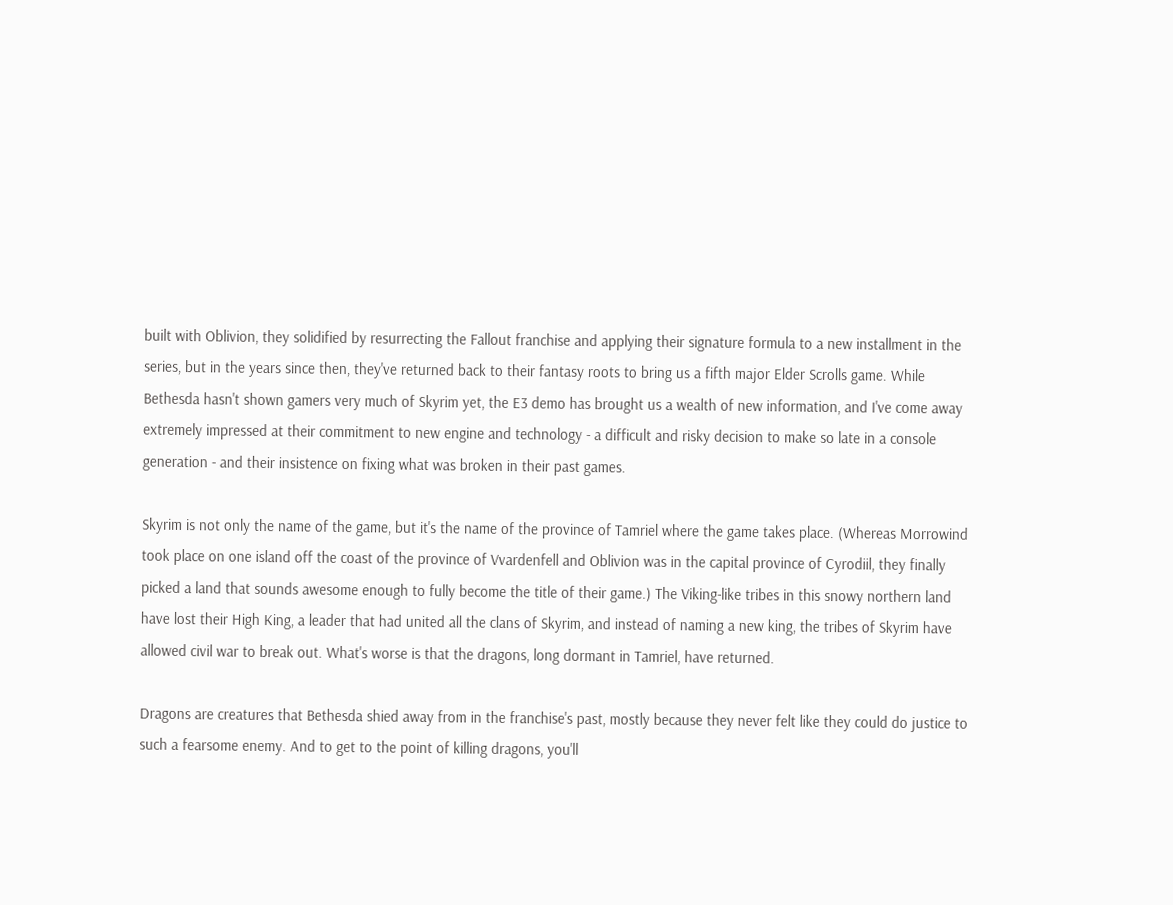built with Oblivion, they solidified by resurrecting the Fallout franchise and applying their signature formula to a new installment in the series, but in the years since then, they've returned back to their fantasy roots to bring us a fifth major Elder Scrolls game. While Bethesda hasn't shown gamers very much of Skyrim yet, the E3 demo has brought us a wealth of new information, and I've come away extremely impressed at their commitment to new engine and technology - a difficult and risky decision to make so late in a console generation - and their insistence on fixing what was broken in their past games.

Skyrim is not only the name of the game, but it's the name of the province of Tamriel where the game takes place. (Whereas Morrowind took place on one island off the coast of the province of Vvardenfell and Oblivion was in the capital province of Cyrodiil, they finally picked a land that sounds awesome enough to fully become the title of their game.) The Viking-like tribes in this snowy northern land have lost their High King, a leader that had united all the clans of Skyrim, and instead of naming a new king, the tribes of Skyrim have allowed civil war to break out. What's worse is that the dragons, long dormant in Tamriel, have returned.

Dragons are creatures that Bethesda shied away from in the franchise's past, mostly because they never felt like they could do justice to such a fearsome enemy. And to get to the point of killing dragons, you'll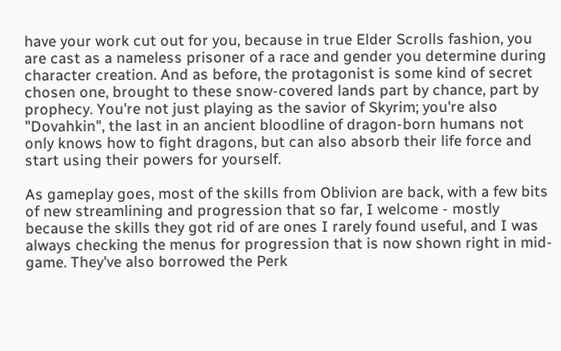have your work cut out for you, because in true Elder Scrolls fashion, you are cast as a nameless prisoner of a race and gender you determine during character creation. And as before, the protagonist is some kind of secret chosen one, brought to these snow-covered lands part by chance, part by prophecy. You're not just playing as the savior of Skyrim; you're also "Dovahkin", the last in an ancient bloodline of dragon-born humans not only knows how to fight dragons, but can also absorb their life force and start using their powers for yourself.

As gameplay goes, most of the skills from Oblivion are back, with a few bits of new streamlining and progression that so far, I welcome - mostly because the skills they got rid of are ones I rarely found useful, and I was always checking the menus for progression that is now shown right in mid-game. They've also borrowed the Perk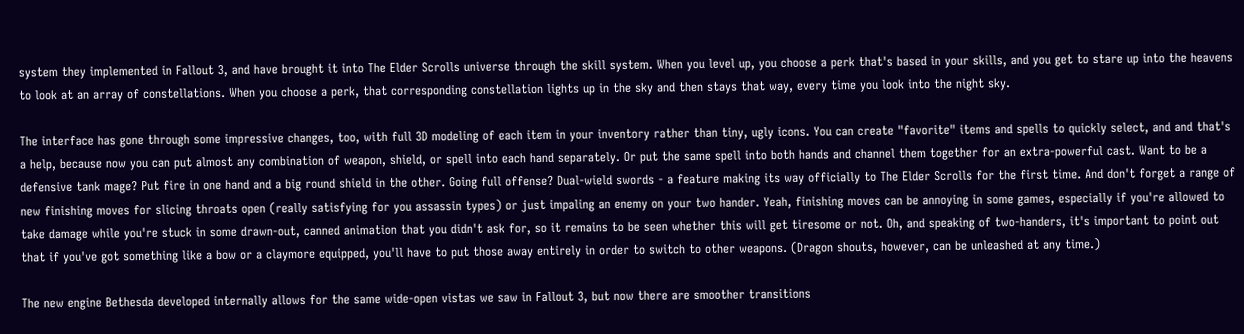system they implemented in Fallout 3, and have brought it into The Elder Scrolls universe through the skill system. When you level up, you choose a perk that's based in your skills, and you get to stare up into the heavens to look at an array of constellations. When you choose a perk, that corresponding constellation lights up in the sky and then stays that way, every time you look into the night sky.

The interface has gone through some impressive changes, too, with full 3D modeling of each item in your inventory rather than tiny, ugly icons. You can create "favorite" items and spells to quickly select, and and that's a help, because now you can put almost any combination of weapon, shield, or spell into each hand separately. Or put the same spell into both hands and channel them together for an extra-powerful cast. Want to be a defensive tank mage? Put fire in one hand and a big round shield in the other. Going full offense? Dual-wield swords - a feature making its way officially to The Elder Scrolls for the first time. And don't forget a range of new finishing moves for slicing throats open (really satisfying for you assassin types) or just impaling an enemy on your two hander. Yeah, finishing moves can be annoying in some games, especially if you're allowed to take damage while you're stuck in some drawn-out, canned animation that you didn't ask for, so it remains to be seen whether this will get tiresome or not. Oh, and speaking of two-handers, it's important to point out that if you've got something like a bow or a claymore equipped, you'll have to put those away entirely in order to switch to other weapons. (Dragon shouts, however, can be unleashed at any time.)

The new engine Bethesda developed internally allows for the same wide-open vistas we saw in Fallout 3, but now there are smoother transitions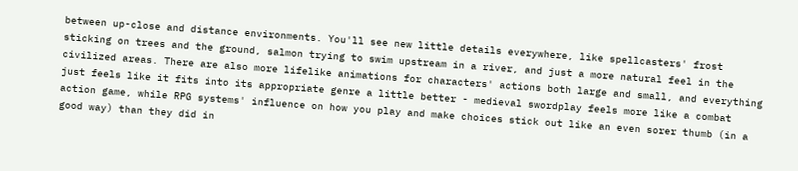between up-close and distance environments. You'll see new little details everywhere, like spellcasters' frost sticking on trees and the ground, salmon trying to swim upstream in a river, and just a more natural feel in the civilized areas. There are also more lifelike animations for characters' actions both large and small, and everything just feels like it fits into its appropriate genre a little better - medieval swordplay feels more like a combat action game, while RPG systems' influence on how you play and make choices stick out like an even sorer thumb (in a good way) than they did in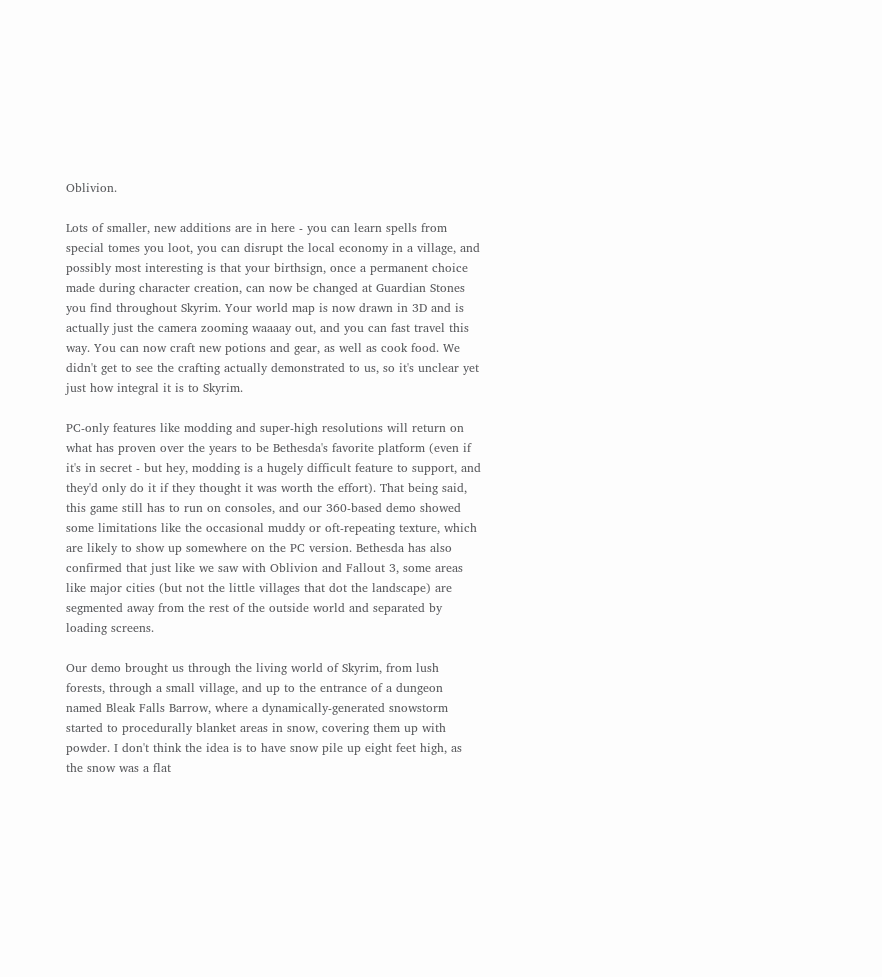Oblivion.

Lots of smaller, new additions are in here - you can learn spells from special tomes you loot, you can disrupt the local economy in a village, and possibly most interesting is that your birthsign, once a permanent choice made during character creation, can now be changed at Guardian Stones you find throughout Skyrim. Your world map is now drawn in 3D and is actually just the camera zooming waaaay out, and you can fast travel this way. You can now craft new potions and gear, as well as cook food. We didn't get to see the crafting actually demonstrated to us, so it's unclear yet just how integral it is to Skyrim.

PC-only features like modding and super-high resolutions will return on what has proven over the years to be Bethesda's favorite platform (even if it's in secret - but hey, modding is a hugely difficult feature to support, and they'd only do it if they thought it was worth the effort). That being said, this game still has to run on consoles, and our 360-based demo showed some limitations like the occasional muddy or oft-repeating texture, which are likely to show up somewhere on the PC version. Bethesda has also confirmed that just like we saw with Oblivion and Fallout 3, some areas like major cities (but not the little villages that dot the landscape) are segmented away from the rest of the outside world and separated by loading screens.

Our demo brought us through the living world of Skyrim, from lush forests, through a small village, and up to the entrance of a dungeon named Bleak Falls Barrow, where a dynamically-generated snowstorm started to procedurally blanket areas in snow, covering them up with powder. I don't think the idea is to have snow pile up eight feet high, as the snow was a flat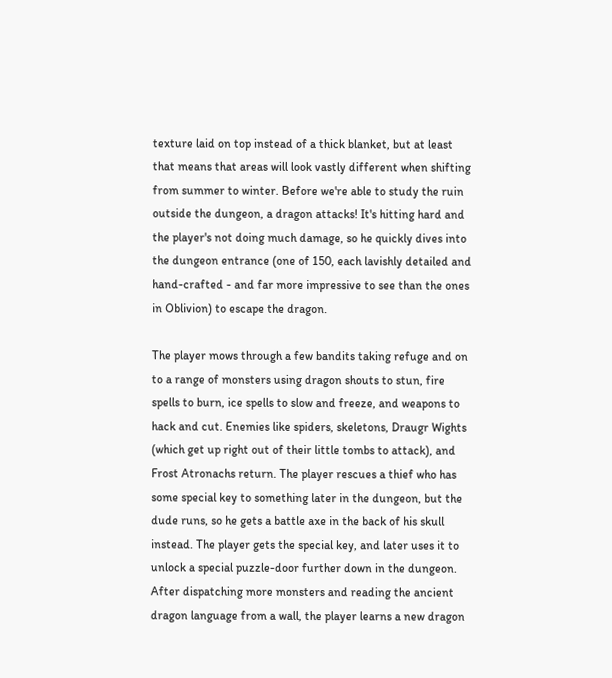texture laid on top instead of a thick blanket, but at least that means that areas will look vastly different when shifting from summer to winter. Before we're able to study the ruin outside the dungeon, a dragon attacks! It's hitting hard and the player's not doing much damage, so he quickly dives into the dungeon entrance (one of 150, each lavishly detailed and hand-crafted - and far more impressive to see than the ones in Oblivion) to escape the dragon.

The player mows through a few bandits taking refuge and on to a range of monsters using dragon shouts to stun, fire spells to burn, ice spells to slow and freeze, and weapons to hack and cut. Enemies like spiders, skeletons, Draugr Wights (which get up right out of their little tombs to attack), and Frost Atronachs return. The player rescues a thief who has some special key to something later in the dungeon, but the dude runs, so he gets a battle axe in the back of his skull instead. The player gets the special key, and later uses it to unlock a special puzzle-door further down in the dungeon. After dispatching more monsters and reading the ancient dragon language from a wall, the player learns a new dragon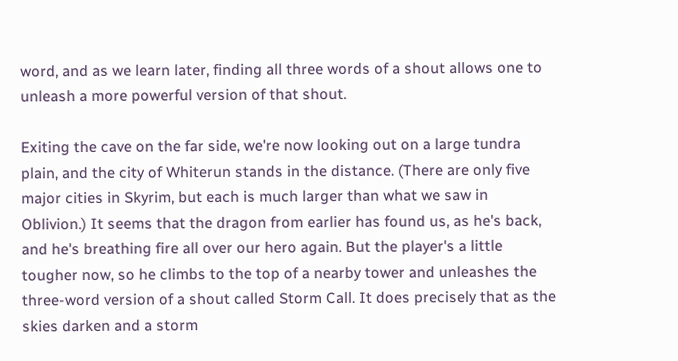word, and as we learn later, finding all three words of a shout allows one to unleash a more powerful version of that shout.

Exiting the cave on the far side, we're now looking out on a large tundra plain, and the city of Whiterun stands in the distance. (There are only five major cities in Skyrim, but each is much larger than what we saw in Oblivion.) It seems that the dragon from earlier has found us, as he's back, and he's breathing fire all over our hero again. But the player's a little tougher now, so he climbs to the top of a nearby tower and unleashes the three-word version of a shout called Storm Call. It does precisely that as the skies darken and a storm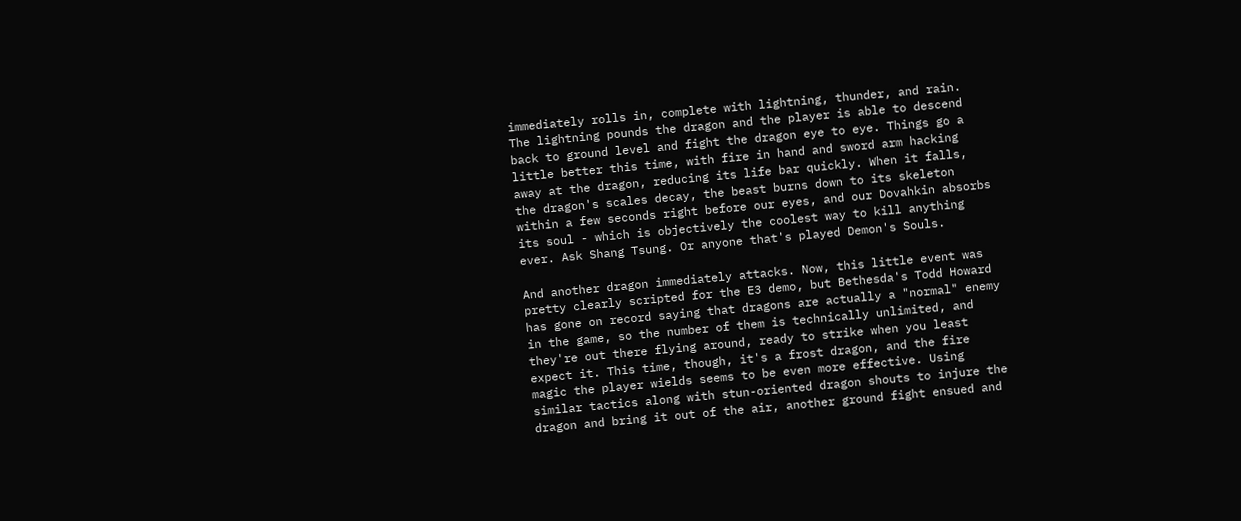immediately rolls in, complete with lightning, thunder, and rain. The lightning pounds the dragon and the player is able to descend back to ground level and fight the dragon eye to eye. Things go a little better this time, with fire in hand and sword arm hacking away at the dragon, reducing its life bar quickly. When it falls, the dragon's scales decay, the beast burns down to its skeleton within a few seconds right before our eyes, and our Dovahkin absorbs its soul - which is objectively the coolest way to kill anything ever. Ask Shang Tsung. Or anyone that's played Demon's Souls.

And another dragon immediately attacks. Now, this little event was pretty clearly scripted for the E3 demo, but Bethesda's Todd Howard has gone on record saying that dragons are actually a "normal" enemy in the game, so the number of them is technically unlimited, and they're out there flying around, ready to strike when you least expect it. This time, though, it's a frost dragon, and the fire magic the player wields seems to be even more effective. Using similar tactics along with stun-oriented dragon shouts to injure the dragon and bring it out of the air, another ground fight ensued and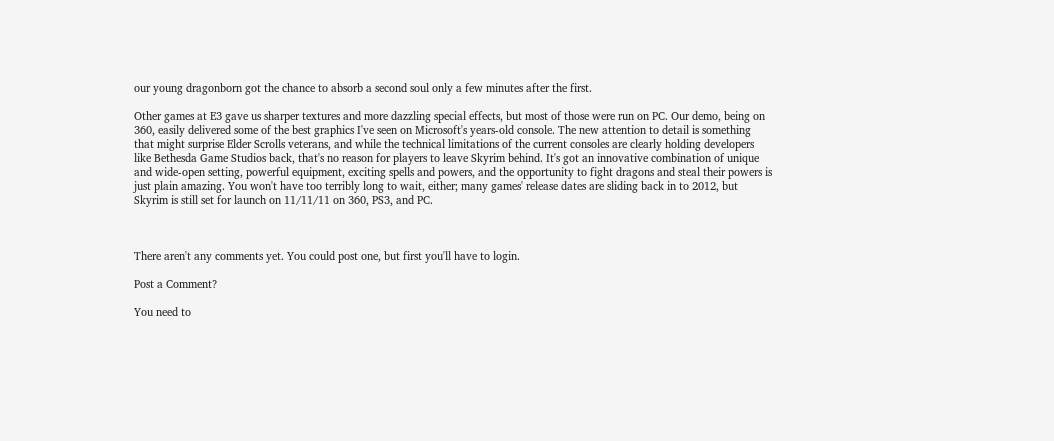our young dragonborn got the chance to absorb a second soul only a few minutes after the first.

Other games at E3 gave us sharper textures and more dazzling special effects, but most of those were run on PC. Our demo, being on 360, easily delivered some of the best graphics I've seen on Microsoft's years-old console. The new attention to detail is something that might surprise Elder Scrolls veterans, and while the technical limitations of the current consoles are clearly holding developers like Bethesda Game Studios back, that's no reason for players to leave Skyrim behind. It's got an innovative combination of unique and wide-open setting, powerful equipment, exciting spells and powers, and the opportunity to fight dragons and steal their powers is just plain amazing. You won't have too terribly long to wait, either; many games' release dates are sliding back in to 2012, but Skyrim is still set for launch on 11/11/11 on 360, PS3, and PC.



There aren't any comments yet. You could post one, but first you'll have to login.

Post a Comment?

You need to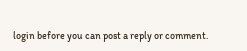login before you can post a reply or comment.